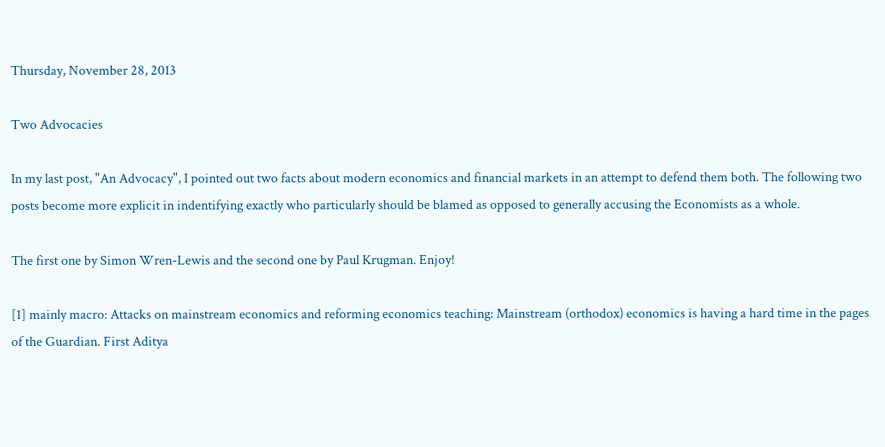Thursday, November 28, 2013

Two Advocacies

In my last post, "An Advocacy", I pointed out two facts about modern economics and financial markets in an attempt to defend them both. The following two posts become more explicit in indentifying exactly who particularly should be blamed as opposed to generally accusing the Economists as a whole.

The first one by Simon Wren-Lewis and the second one by Paul Krugman. Enjoy!

[1] mainly macro: Attacks on mainstream economics and reforming economics teaching: Mainstream (orthodox) economics is having a hard time in the pages of the Guardian. First Aditya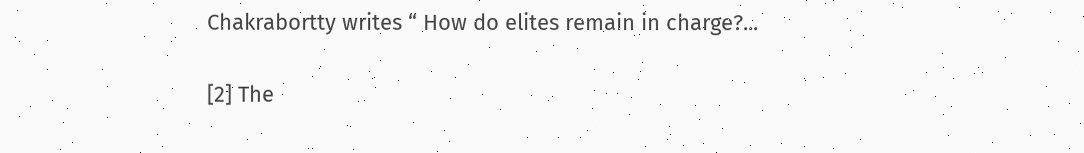Chakrabortty writes “ How do elites remain in charge?...

[2] The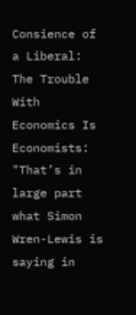Consience of a Liberal: The Trouble With Economics Is Economists: "That’s in large part what Simon Wren-Lewis is saying in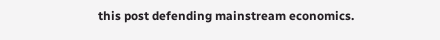this post defending mainstream economics.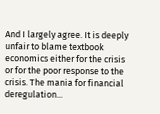And I largely agree. It is deeply unfair to blame textbook economics either for the crisis or for the poor response to the crisis. The mania for financial deregulation...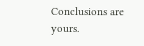Conclusions are yours.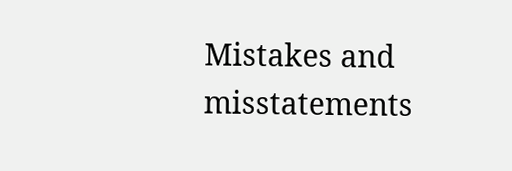Mistakes and misstatements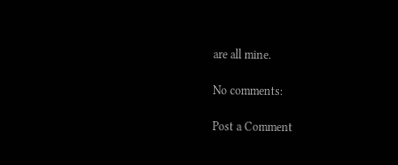are all mine.

No comments:

Post a Comment